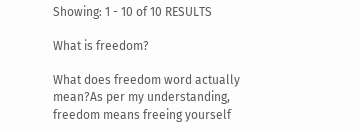Showing: 1 - 10 of 10 RESULTS

What is freedom?

What does freedom word actually mean?As per my understanding, freedom means freeing yourself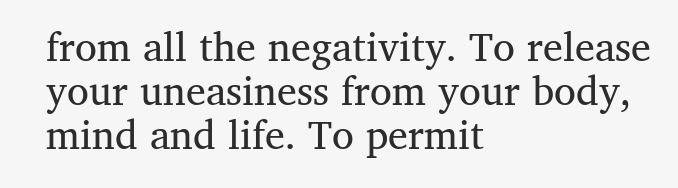from all the negativity. To release your uneasiness from your body, mind and life. To permit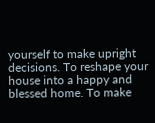yourself to make upright decisions. To reshape your house into a happy and blessed home. To make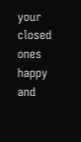your closed ones happy and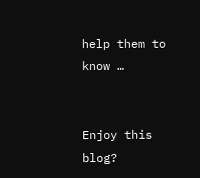help them to know …


Enjoy this blog?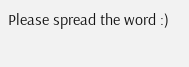Please spread the word :)